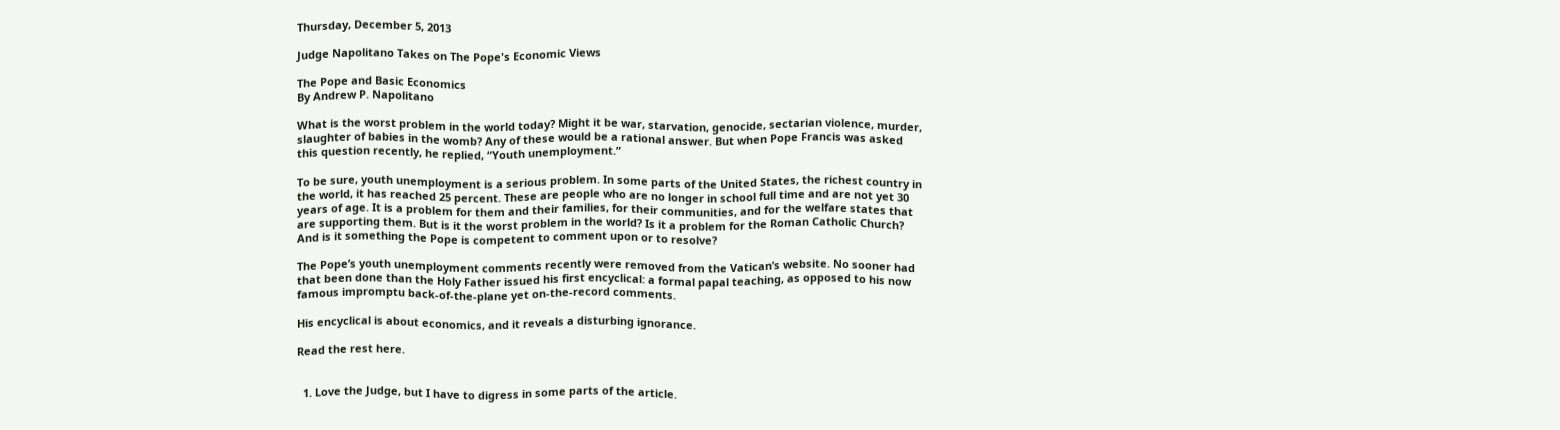Thursday, December 5, 2013

Judge Napolitano Takes on The Pope's Economic Views

The Pope and Basic Economics
By Andrew P. Napolitano

What is the worst problem in the world today? Might it be war, starvation, genocide, sectarian violence, murder, slaughter of babies in the womb? Any of these would be a rational answer. But when Pope Francis was asked this question recently, he replied, “Youth unemployment.”

To be sure, youth unemployment is a serious problem. In some parts of the United States, the richest country in the world, it has reached 25 percent. These are people who are no longer in school full time and are not yet 30 years of age. It is a problem for them and their families, for their communities, and for the welfare states that are supporting them. But is it the worst problem in the world? Is it a problem for the Roman Catholic Church? And is it something the Pope is competent to comment upon or to resolve?

The Pope’s youth unemployment comments recently were removed from the Vatican’s website. No sooner had that been done than the Holy Father issued his first encyclical: a formal papal teaching, as opposed to his now famous impromptu back-of-the-plane yet on-the-record comments.

His encyclical is about economics, and it reveals a disturbing ignorance.

Read the rest here.


  1. Love the Judge, but I have to digress in some parts of the article.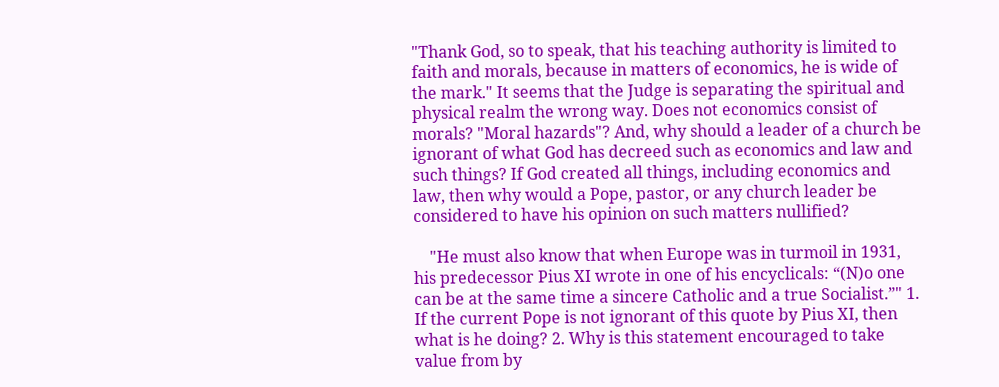"Thank God, so to speak, that his teaching authority is limited to faith and morals, because in matters of economics, he is wide of the mark." It seems that the Judge is separating the spiritual and physical realm the wrong way. Does not economics consist of morals? "Moral hazards"? And, why should a leader of a church be ignorant of what God has decreed such as economics and law and such things? If God created all things, including economics and law, then why would a Pope, pastor, or any church leader be considered to have his opinion on such matters nullified?

    "He must also know that when Europe was in turmoil in 1931, his predecessor Pius XI wrote in one of his encyclicals: “(N)o one can be at the same time a sincere Catholic and a true Socialist.”" 1. If the current Pope is not ignorant of this quote by Pius XI, then what is he doing? 2. Why is this statement encouraged to take value from by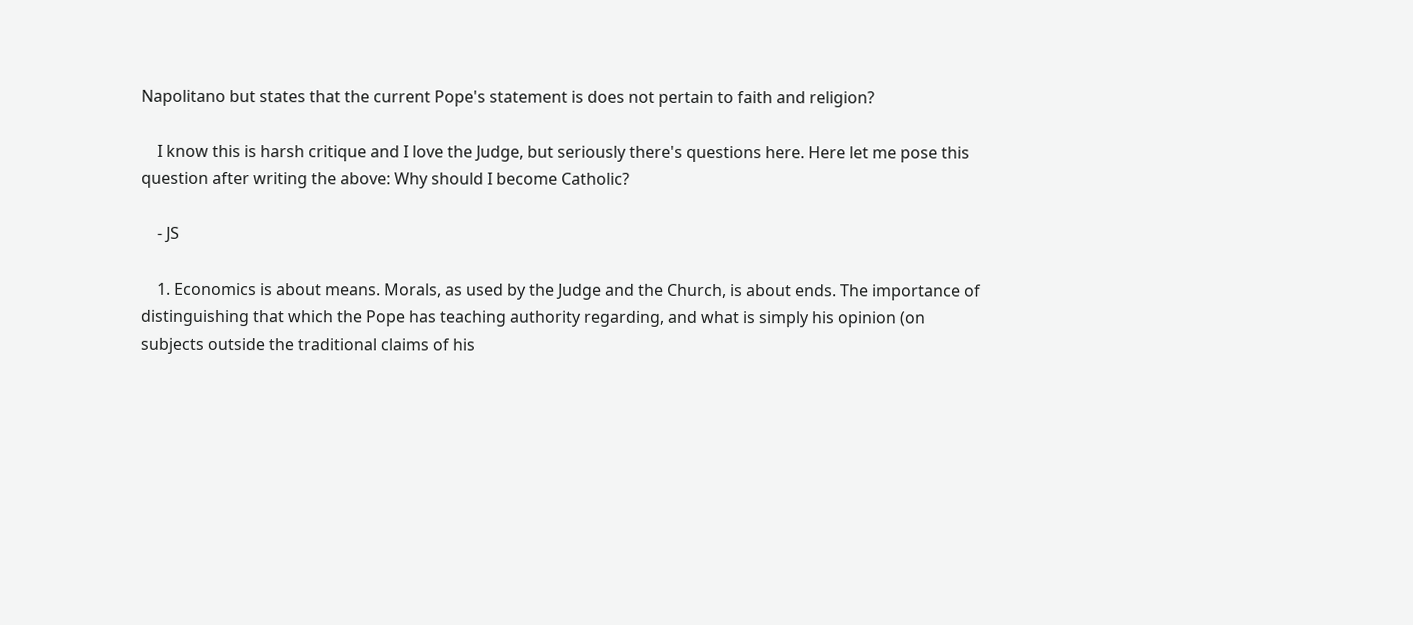Napolitano but states that the current Pope's statement is does not pertain to faith and religion?

    I know this is harsh critique and I love the Judge, but seriously there's questions here. Here let me pose this question after writing the above: Why should I become Catholic?

    - JS

    1. Economics is about means. Morals, as used by the Judge and the Church, is about ends. The importance of distinguishing that which the Pope has teaching authority regarding, and what is simply his opinion (on subjects outside the traditional claims of his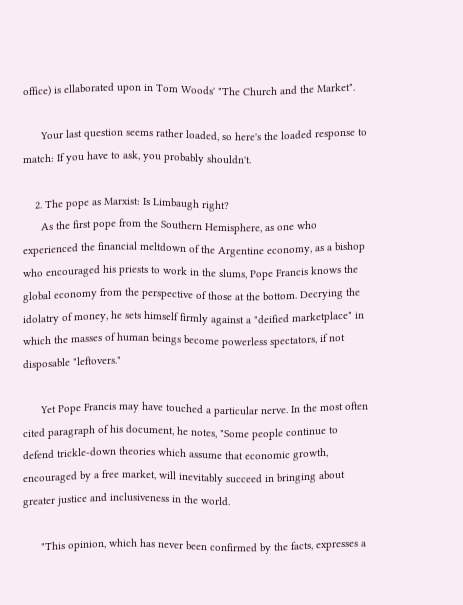office) is ellaborated upon in Tom Woods' "The Church and the Market".

      Your last question seems rather loaded, so here's the loaded response to match: If you have to ask, you probably shouldn't.

    2. The pope as Marxist: Is Limbaugh right?
      As the first pope from the Southern Hemisphere, as one who experienced the financial meltdown of the Argentine economy, as a bishop who encouraged his priests to work in the slums, Pope Francis knows the global economy from the perspective of those at the bottom. Decrying the idolatry of money, he sets himself firmly against a "deified marketplace" in which the masses of human beings become powerless spectators, if not disposable "leftovers."

      Yet Pope Francis may have touched a particular nerve. In the most often cited paragraph of his document, he notes, "Some people continue to defend trickle-down theories which assume that economic growth, encouraged by a free market, will inevitably succeed in bringing about greater justice and inclusiveness in the world.

      "This opinion, which has never been confirmed by the facts, expresses a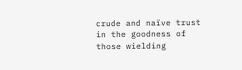crude and naïve trust in the goodness of those wielding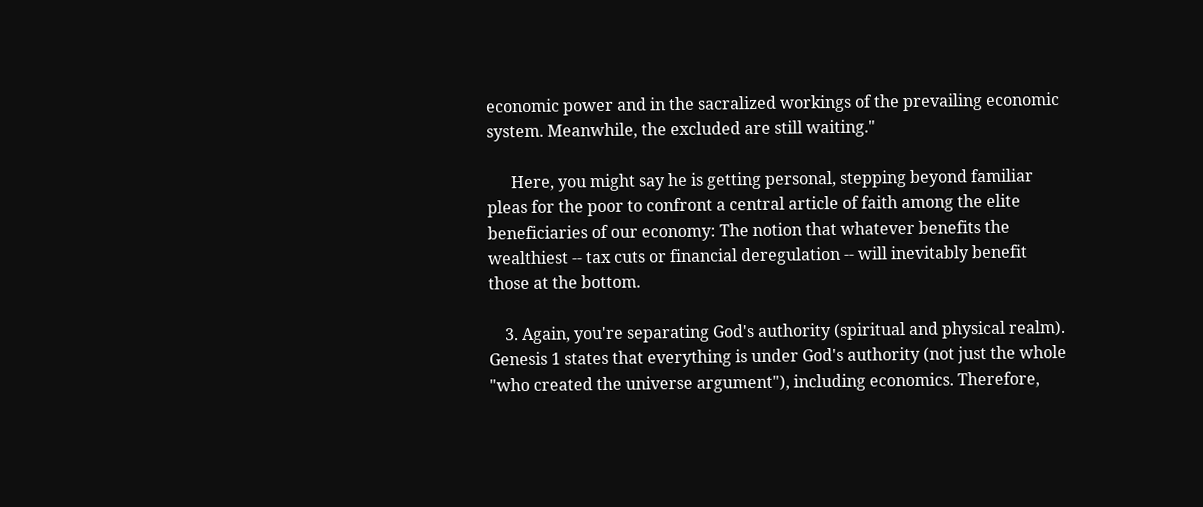economic power and in the sacralized workings of the prevailing economic system. Meanwhile, the excluded are still waiting."

      Here, you might say he is getting personal, stepping beyond familiar pleas for the poor to confront a central article of faith among the elite beneficiaries of our economy: The notion that whatever benefits the wealthiest -- tax cuts or financial deregulation -- will inevitably benefit those at the bottom.

    3. Again, you're separating God's authority (spiritual and physical realm). Genesis 1 states that everything is under God's authority (not just the whole "who created the universe argument"), including economics. Therefore,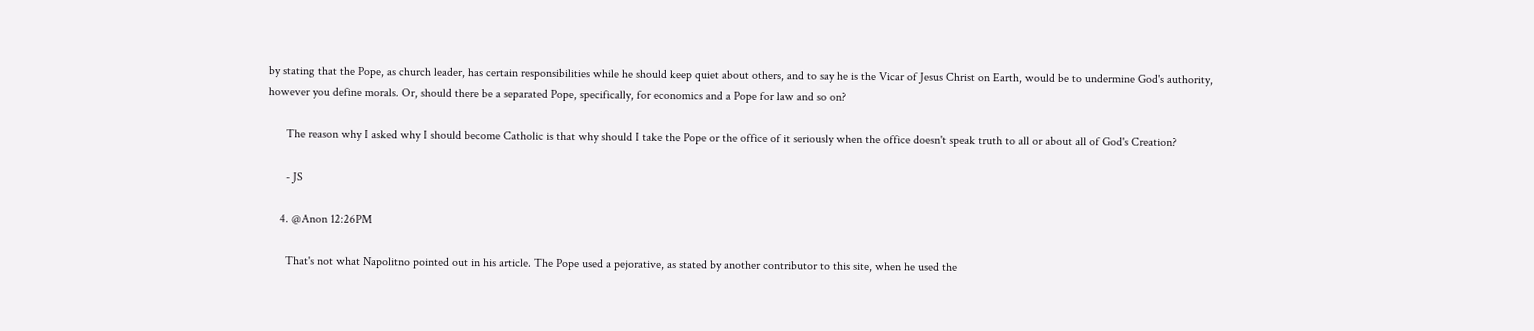by stating that the Pope, as church leader, has certain responsibilities while he should keep quiet about others, and to say he is the Vicar of Jesus Christ on Earth, would be to undermine God's authority, however you define morals. Or, should there be a separated Pope, specifically, for economics and a Pope for law and so on?

      The reason why I asked why I should become Catholic is that why should I take the Pope or the office of it seriously when the office doesn't speak truth to all or about all of God's Creation?

      - JS

    4. @Anon 12:26PM

      That's not what Napolitno pointed out in his article. The Pope used a pejorative, as stated by another contributor to this site, when he used the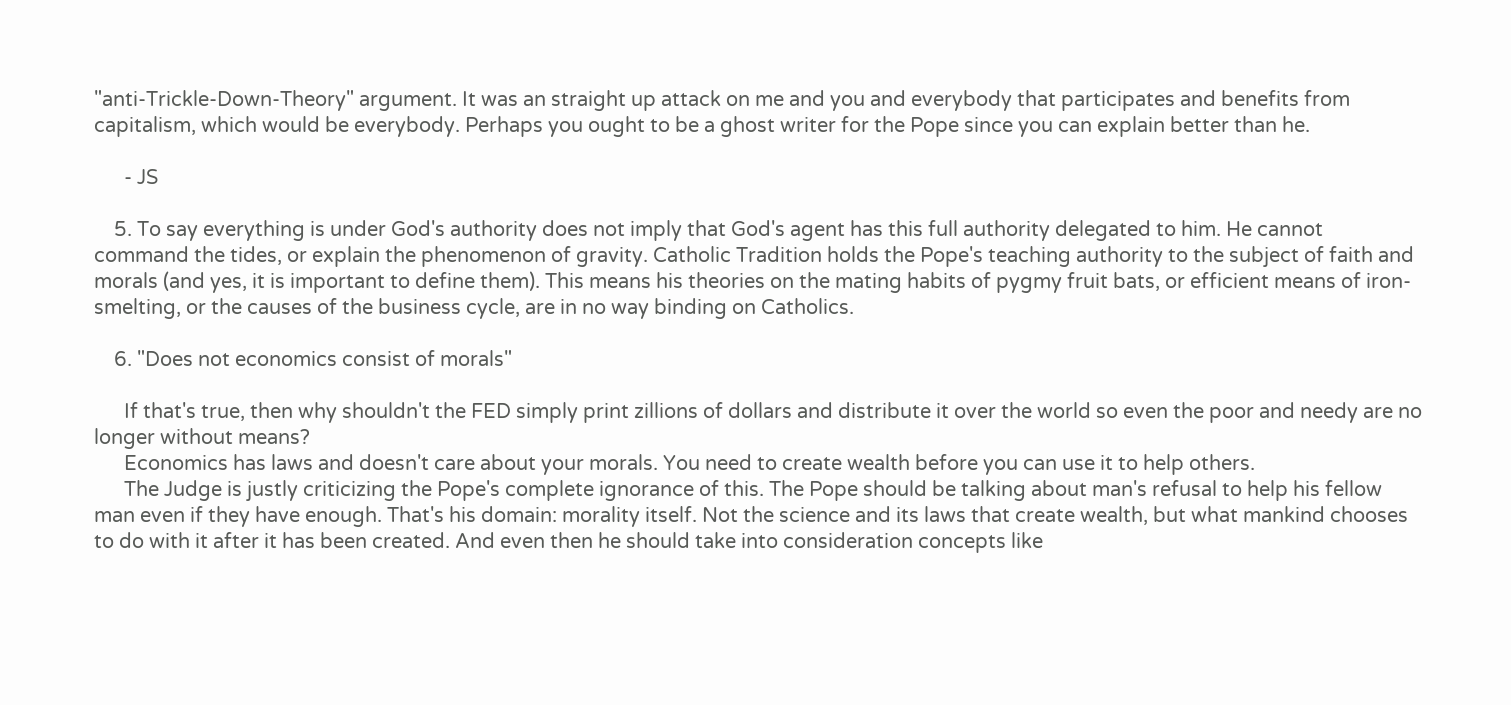"anti-Trickle-Down-Theory" argument. It was an straight up attack on me and you and everybody that participates and benefits from capitalism, which would be everybody. Perhaps you ought to be a ghost writer for the Pope since you can explain better than he.

      - JS

    5. To say everything is under God's authority does not imply that God's agent has this full authority delegated to him. He cannot command the tides, or explain the phenomenon of gravity. Catholic Tradition holds the Pope's teaching authority to the subject of faith and morals (and yes, it is important to define them). This means his theories on the mating habits of pygmy fruit bats, or efficient means of iron-smelting, or the causes of the business cycle, are in no way binding on Catholics.

    6. "Does not economics consist of morals"

      If that's true, then why shouldn't the FED simply print zillions of dollars and distribute it over the world so even the poor and needy are no longer without means?
      Economics has laws and doesn't care about your morals. You need to create wealth before you can use it to help others.
      The Judge is justly criticizing the Pope's complete ignorance of this. The Pope should be talking about man's refusal to help his fellow man even if they have enough. That's his domain: morality itself. Not the science and its laws that create wealth, but what mankind chooses to do with it after it has been created. And even then he should take into consideration concepts like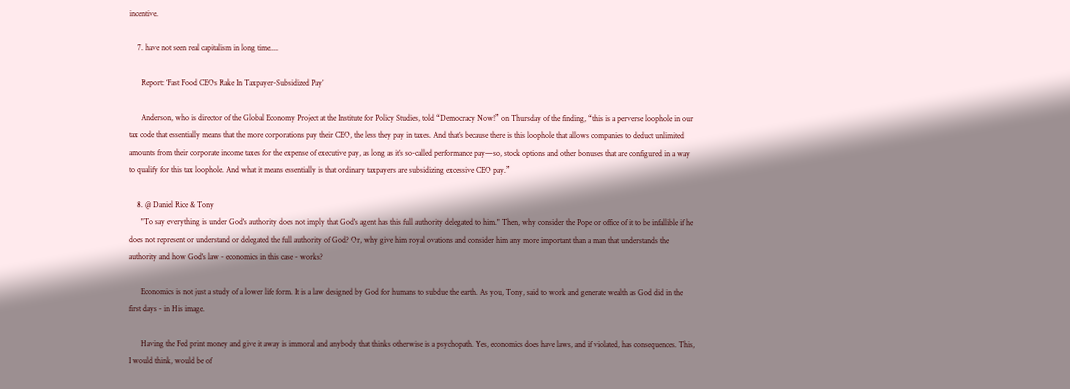incentive.

    7. have not seen real capitalism in long time....

      Report: ‘Fast Food CEOs Rake In Taxpayer-Subsidized Pay’

      Anderson, who is director of the Global Economy Project at the Institute for Policy Studies, told “Democracy Now!” on Thursday of the finding, “this is a perverse loophole in our tax code that essentially means that the more corporations pay their CEO, the less they pay in taxes. And that’s because there is this loophole that allows companies to deduct unlimited amounts from their corporate income taxes for the expense of executive pay, as long as it’s so-called performance pay—so, stock options and other bonuses that are configured in a way to qualify for this tax loophole. And what it means essentially is that ordinary taxpayers are subsidizing excessive CEO pay.”

    8. @ Daniel Rice & Tony
      "To say everything is under God's authority does not imply that God's agent has this full authority delegated to him." Then, why consider the Pope or office of it to be infallible if he does not represent or understand or delegated the full authority of God? Or, why give him royal ovations and consider him any more important than a man that understands the authority and how God's law - economics in this case - works?

      Economics is not just a study of a lower life form. It is a law designed by God for humans to subdue the earth. As you, Tony, said to work and generate wealth as God did in the first days - in His image.

      Having the Fed print money and give it away is immoral and anybody that thinks otherwise is a psychopath. Yes, economics does have laws, and if violated, has consequences. This, I would think, would be of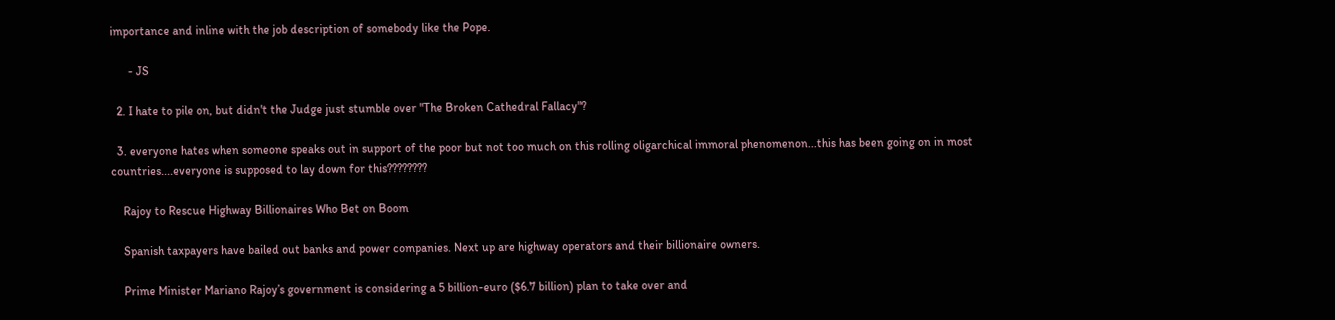importance and inline with the job description of somebody like the Pope.

      - JS

  2. I hate to pile on, but didn't the Judge just stumble over "The Broken Cathedral Fallacy"?

  3. everyone hates when someone speaks out in support of the poor but not too much on this rolling oligarchical immoral phenomenon...this has been going on in most countries....everyone is supposed to lay down for this????????

    Rajoy to Rescue Highway Billionaires Who Bet on Boom

    Spanish taxpayers have bailed out banks and power companies. Next up are highway operators and their billionaire owners.

    Prime Minister Mariano Rajoy’s government is considering a 5 billion-euro ($6.7 billion) plan to take over and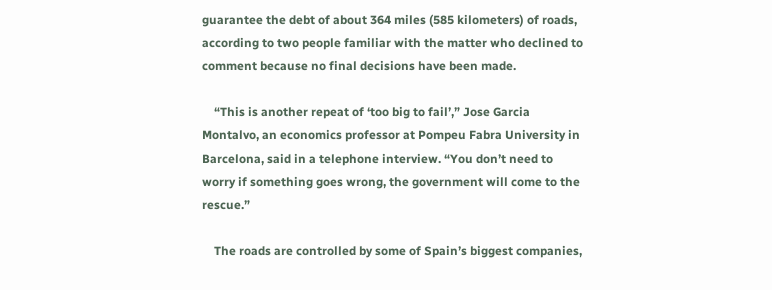guarantee the debt of about 364 miles (585 kilometers) of roads, according to two people familiar with the matter who declined to comment because no final decisions have been made.

    “This is another repeat of ‘too big to fail’,” Jose Garcia Montalvo, an economics professor at Pompeu Fabra University in Barcelona, said in a telephone interview. “You don’t need to worry if something goes wrong, the government will come to the rescue.”

    The roads are controlled by some of Spain’s biggest companies,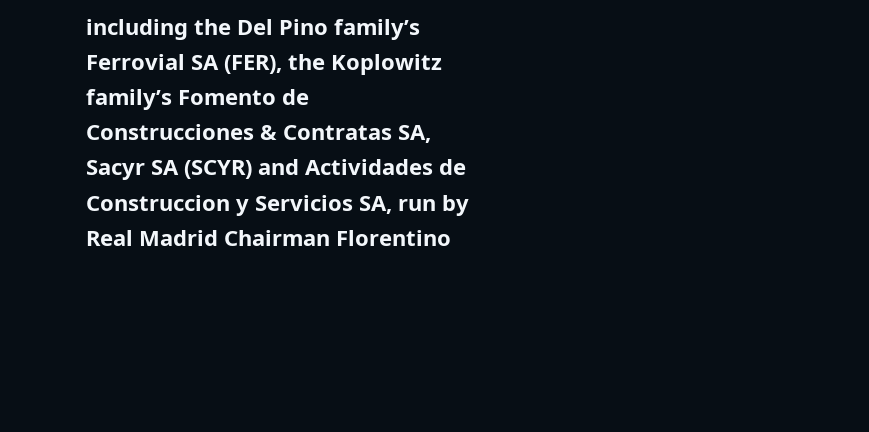including the Del Pino family’s Ferrovial SA (FER), the Koplowitz family’s Fomento de Construcciones & Contratas SA, Sacyr SA (SCYR) and Actividades de Construccion y Servicios SA, run by Real Madrid Chairman Florentino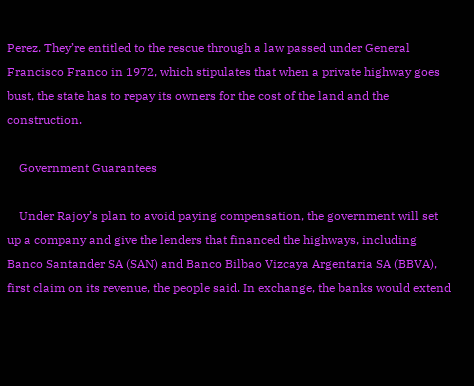Perez. They’re entitled to the rescue through a law passed under General Francisco Franco in 1972, which stipulates that when a private highway goes bust, the state has to repay its owners for the cost of the land and the construction.

    Government Guarantees

    Under Rajoy’s plan to avoid paying compensation, the government will set up a company and give the lenders that financed the highways, including Banco Santander SA (SAN) and Banco Bilbao Vizcaya Argentaria SA (BBVA), first claim on its revenue, the people said. In exchange, the banks would extend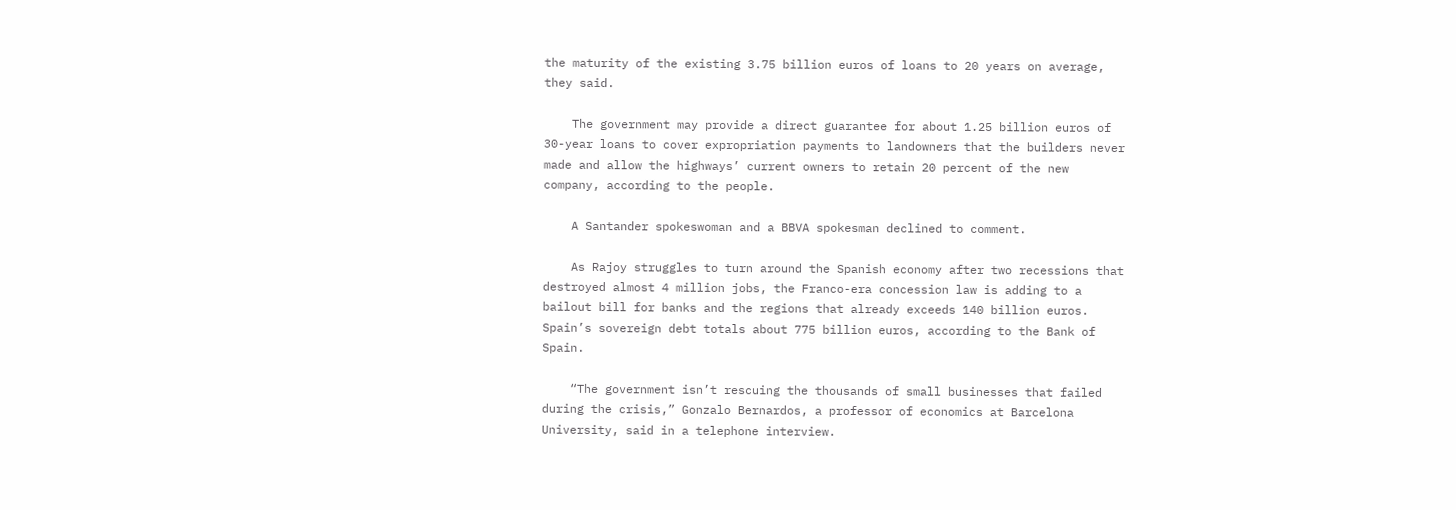the maturity of the existing 3.75 billion euros of loans to 20 years on average, they said.

    The government may provide a direct guarantee for about 1.25 billion euros of 30-year loans to cover expropriation payments to landowners that the builders never made and allow the highways’ current owners to retain 20 percent of the new company, according to the people.

    A Santander spokeswoman and a BBVA spokesman declined to comment.

    As Rajoy struggles to turn around the Spanish economy after two recessions that destroyed almost 4 million jobs, the Franco-era concession law is adding to a bailout bill for banks and the regions that already exceeds 140 billion euros. Spain’s sovereign debt totals about 775 billion euros, according to the Bank of Spain.

    “The government isn’t rescuing the thousands of small businesses that failed during the crisis,” Gonzalo Bernardos, a professor of economics at Barcelona University, said in a telephone interview.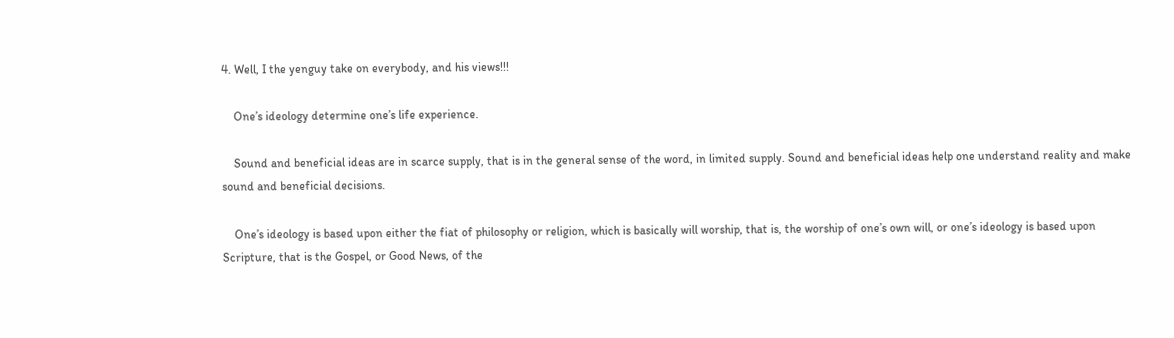4. Well, I the yenguy take on everybody, and his views!!!

    One’s ideology determine one’s life experience.

    Sound and beneficial ideas are in scarce supply, that is in the general sense of the word, in limited supply. Sound and beneficial ideas help one understand reality and make sound and beneficial decisions.

    One’s ideology is based upon either the fiat of philosophy or religion, which is basically will worship, that is, the worship of one’s own will, or one’s ideology is based upon Scripture, that is the Gospel, or Good News, of the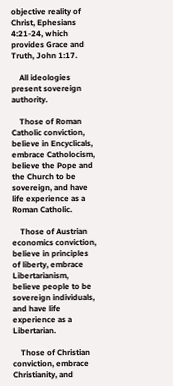objective reality of Christ, Ephesians 4:21-24, which provides Grace and Truth, John 1:17.

    All ideologies present sovereign authority.

    Those of Roman Catholic conviction, believe in Encyclicals, embrace Catholocism, believe the Pope and the Church to be sovereign, and have life experience as a Roman Catholic.

    Those of Austrian economics conviction, believe in principles of liberty, embrace Libertarianism, believe people to be sovereign individuals, and have life experience as a Libertarian.

    Those of Christian conviction, embrace Christianity, and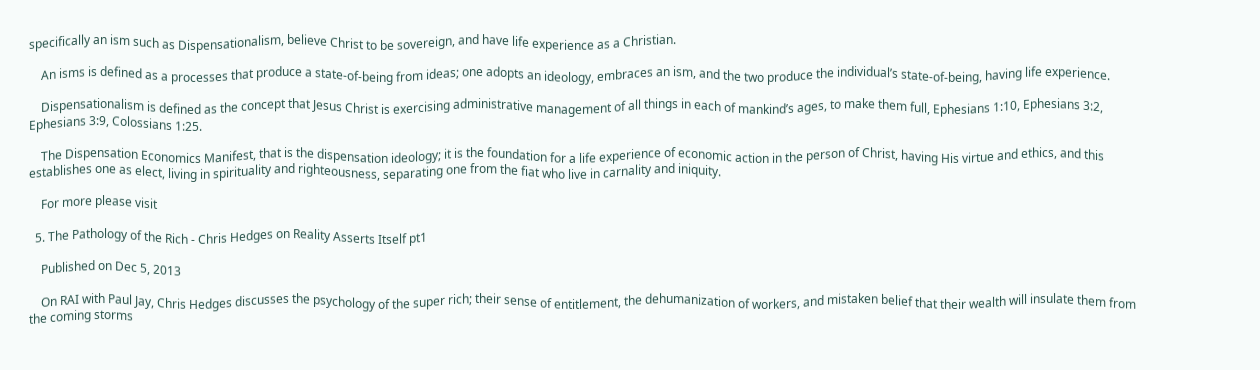specifically an ism such as Dispensationalism, believe Christ to be sovereign, and have life experience as a Christian.

    An isms is defined as a processes that produce a state-of-being from ideas; one adopts an ideology, embraces an ism, and the two produce the individual’s state-of-being, having life experience.

    Dispensationalism is defined as the concept that Jesus Christ is exercising administrative management of all things in each of mankind’s ages, to make them full, Ephesians 1:10, Ephesians 3:2, Ephesians 3:9, Colossians 1:25.

    The Dispensation Economics Manifest, that is the dispensation ideology; it is the foundation for a life experience of economic action in the person of Christ, having His virtue and ethics, and this establishes one as elect, living in spirituality and righteousness, separating one from the fiat who live in carnality and iniquity.

    For more please visit

  5. The Pathology of the Rich - Chris Hedges on Reality Asserts Itself pt1

    Published on Dec 5, 2013

    On RAI with Paul Jay, Chris Hedges discusses the psychology of the super rich; their sense of entitlement, the dehumanization of workers, and mistaken belief that their wealth will insulate them from the coming storms